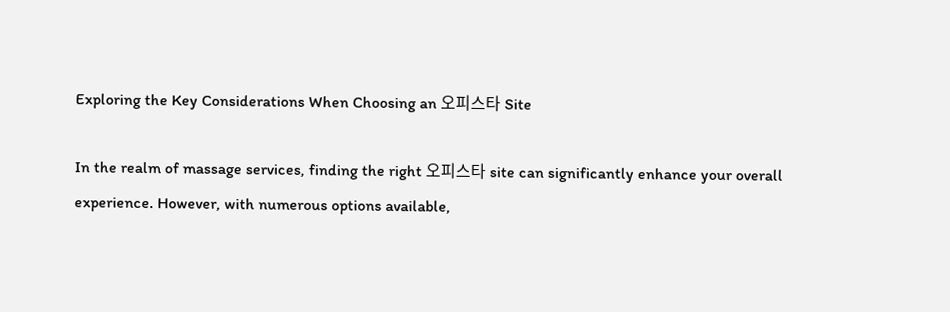Exploring the Key Considerations When Choosing an 오피스타 Site

In the realm of massage services, finding the right 오피스타 site can significantly enhance your overall experience. However, with numerous options available,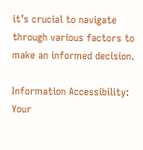it’s crucial to navigate through various factors to make an informed decision.

Information Accessibility: Your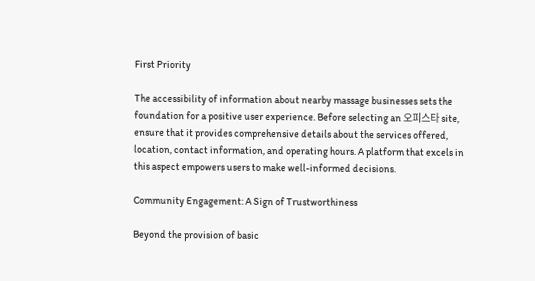First Priority

The accessibility of information about nearby massage businesses sets the foundation for a positive user experience. Before selecting an 오피스타 site, ensure that it provides comprehensive details about the services offered, location, contact information, and operating hours. A platform that excels in this aspect empowers users to make well-informed decisions.

Community Engagement: A Sign of Trustworthiness

Beyond the provision of basic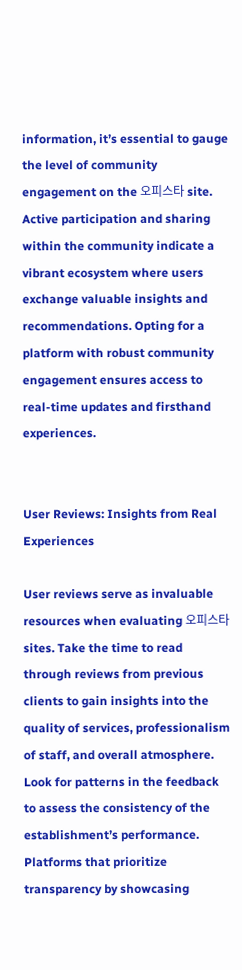information, it’s essential to gauge the level of community engagement on the 오피스타 site. Active participation and sharing within the community indicate a vibrant ecosystem where users exchange valuable insights and recommendations. Opting for a platform with robust community engagement ensures access to real-time updates and firsthand experiences.


User Reviews: Insights from Real Experiences

User reviews serve as invaluable resources when evaluating 오피스타 sites. Take the time to read through reviews from previous clients to gain insights into the quality of services, professionalism of staff, and overall atmosphere. Look for patterns in the feedback to assess the consistency of the establishment’s performance. Platforms that prioritize transparency by showcasing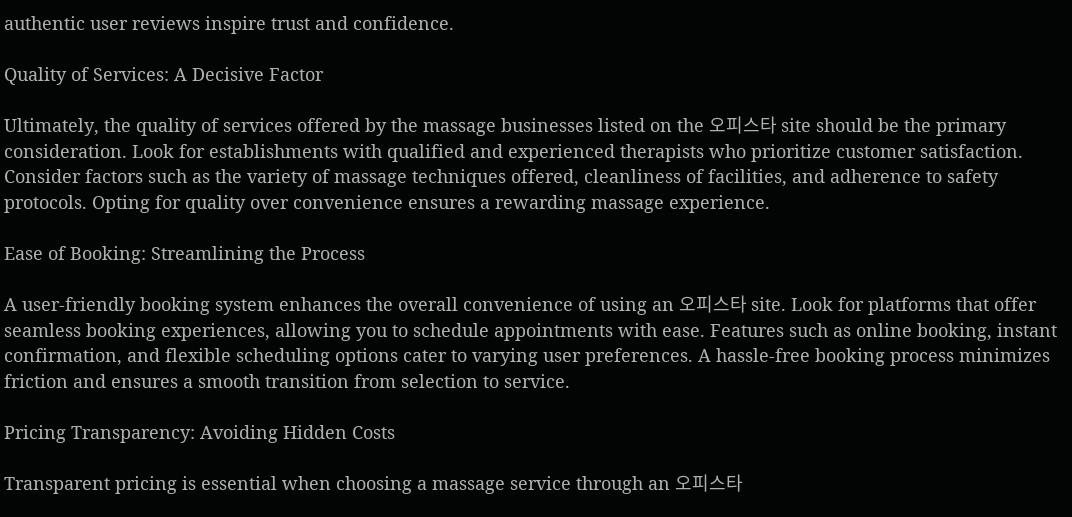authentic user reviews inspire trust and confidence.

Quality of Services: A Decisive Factor

Ultimately, the quality of services offered by the massage businesses listed on the 오피스타 site should be the primary consideration. Look for establishments with qualified and experienced therapists who prioritize customer satisfaction. Consider factors such as the variety of massage techniques offered, cleanliness of facilities, and adherence to safety protocols. Opting for quality over convenience ensures a rewarding massage experience.

Ease of Booking: Streamlining the Process

A user-friendly booking system enhances the overall convenience of using an 오피스타 site. Look for platforms that offer seamless booking experiences, allowing you to schedule appointments with ease. Features such as online booking, instant confirmation, and flexible scheduling options cater to varying user preferences. A hassle-free booking process minimizes friction and ensures a smooth transition from selection to service.

Pricing Transparency: Avoiding Hidden Costs

Transparent pricing is essential when choosing a massage service through an 오피스타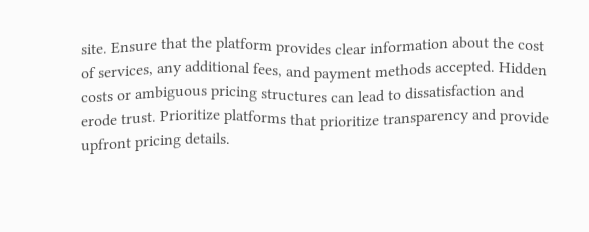site. Ensure that the platform provides clear information about the cost of services, any additional fees, and payment methods accepted. Hidden costs or ambiguous pricing structures can lead to dissatisfaction and erode trust. Prioritize platforms that prioritize transparency and provide upfront pricing details.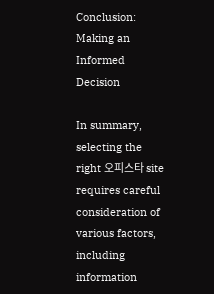Conclusion: Making an Informed Decision

In summary, selecting the right 오피스타 site requires careful consideration of various factors, including information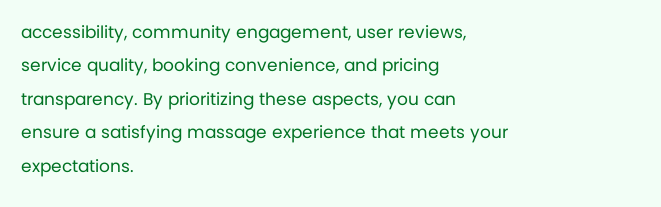accessibility, community engagement, user reviews, service quality, booking convenience, and pricing transparency. By prioritizing these aspects, you can ensure a satisfying massage experience that meets your expectations.